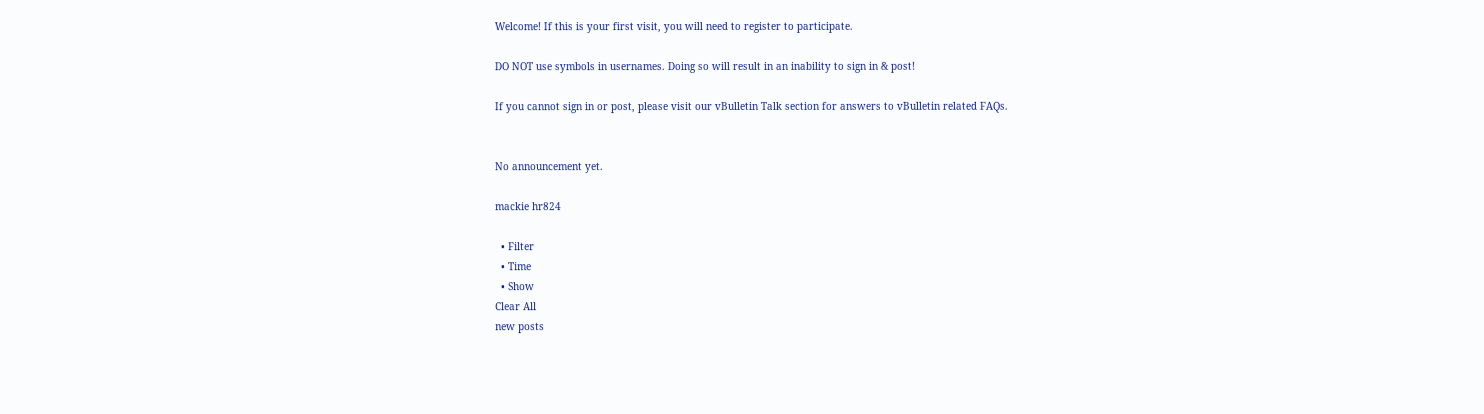Welcome! If this is your first visit, you will need to register to participate.

DO NOT use symbols in usernames. Doing so will result in an inability to sign in & post!

If you cannot sign in or post, please visit our vBulletin Talk section for answers to vBulletin related FAQs.


No announcement yet.

mackie hr824

  • Filter
  • Time
  • Show
Clear All
new posts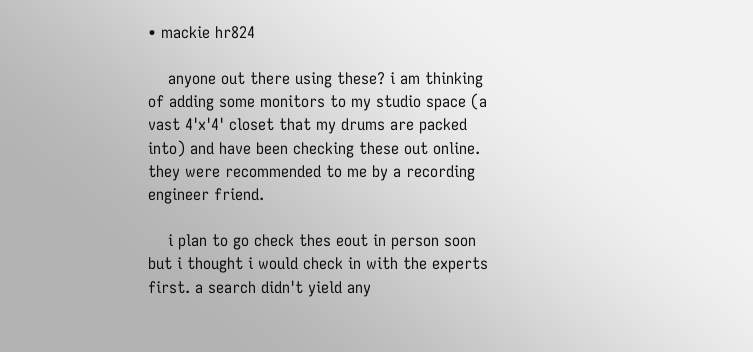• mackie hr824

    anyone out there using these? i am thinking of adding some monitors to my studio space (a vast 4'x'4' closet that my drums are packed into) and have been checking these out online. they were recommended to me by a recording engineer friend.

    i plan to go check thes eout in person soon but i thought i would check in with the experts first. a search didn't yield any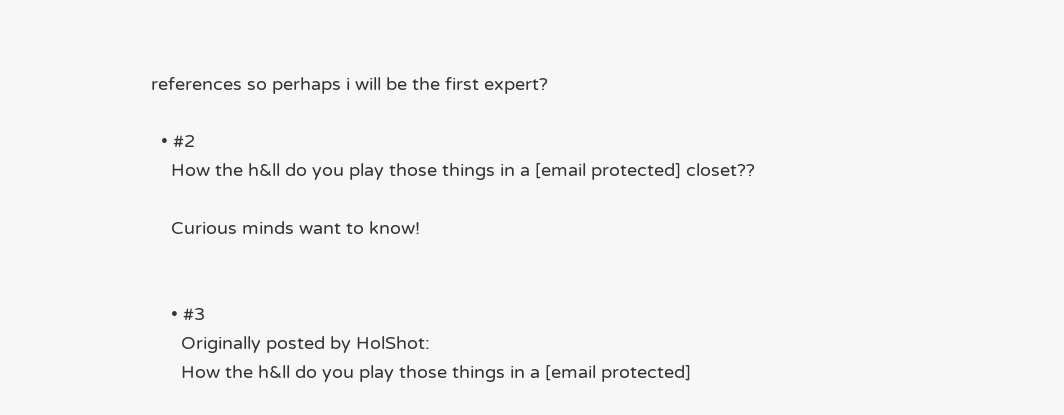references so perhaps i will be the first expert?

  • #2
    How the h&ll do you play those things in a [email protected] closet??

    Curious minds want to know!


    • #3
      Originally posted by HolShot:
      How the h&ll do you play those things in a [email protected]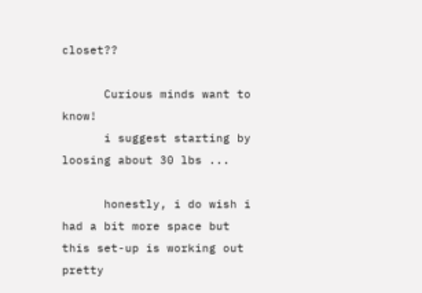closet??

      Curious minds want to know!
      i suggest starting by loosing about 30 lbs ...

      honestly, i do wish i had a bit more space but this set-up is working out pretty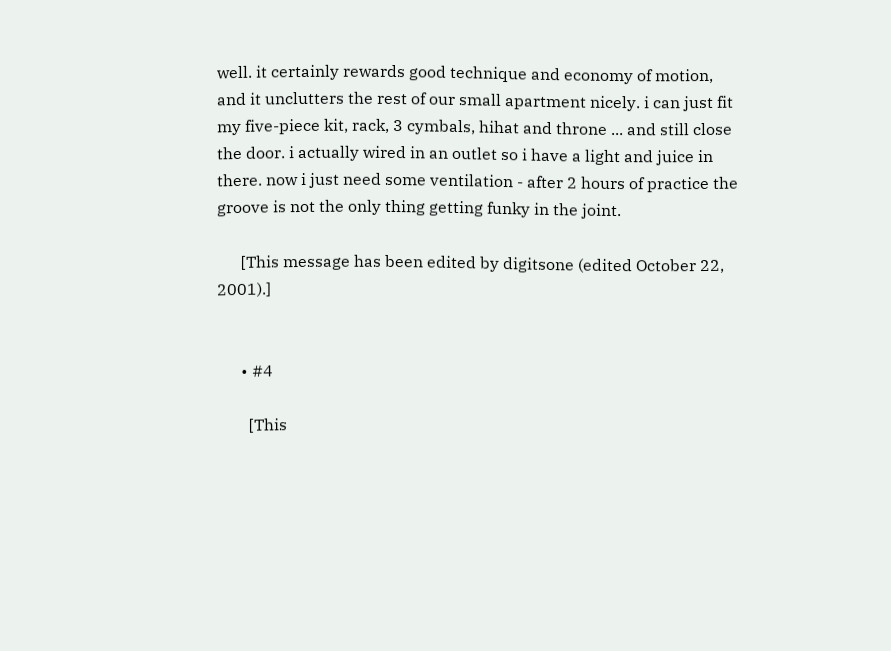well. it certainly rewards good technique and economy of motion, and it unclutters the rest of our small apartment nicely. i can just fit my five-piece kit, rack, 3 cymbals, hihat and throne ... and still close the door. i actually wired in an outlet so i have a light and juice in there. now i just need some ventilation - after 2 hours of practice the groove is not the only thing getting funky in the joint.

      [This message has been edited by digitsone (edited October 22, 2001).]


      • #4

        [This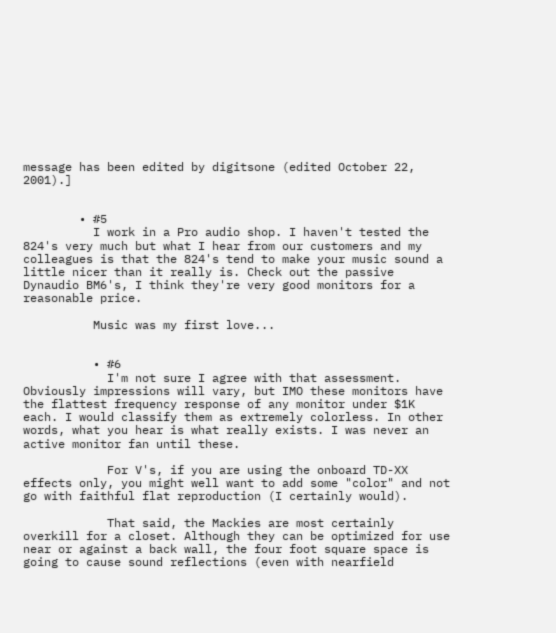message has been edited by digitsone (edited October 22, 2001).]


        • #5
          I work in a Pro audio shop. I haven't tested the 824's very much but what I hear from our customers and my colleagues is that the 824's tend to make your music sound a little nicer than it really is. Check out the passive Dynaudio BM6's, I think they're very good monitors for a reasonable price.

          Music was my first love...


          • #6
            I'm not sure I agree with that assessment. Obviously impressions will vary, but IMO these monitors have the flattest frequency response of any monitor under $1K each. I would classify them as extremely colorless. In other words, what you hear is what really exists. I was never an active monitor fan until these.

            For V's, if you are using the onboard TD-XX effects only, you might well want to add some "color" and not go with faithful flat reproduction (I certainly would).

            That said, the Mackies are most certainly overkill for a closet. Although they can be optimized for use near or against a back wall, the four foot square space is going to cause sound reflections (even with nearfield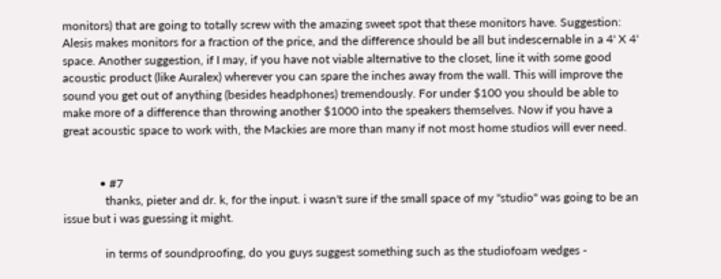monitors) that are going to totally screw with the amazing sweet spot that these monitors have. Suggestion: Alesis makes monitors for a fraction of the price, and the difference should be all but indescernable in a 4' X 4' space. Another suggestion, if I may, if you have not viable alternative to the closet, line it with some good acoustic product (like Auralex) wherever you can spare the inches away from the wall. This will improve the sound you get out of anything (besides headphones) tremendously. For under $100 you should be able to make more of a difference than throwing another $1000 into the speakers themselves. Now if you have a great acoustic space to work with, the Mackies are more than many if not most home studios will ever need.


            • #7
              thanks, pieter and dr. k, for the input. i wasn't sure if the small space of my "studio" was going to be an issue but i was guessing it might.

              in terms of soundproofing, do you guys suggest something such as the studiofoam wedges -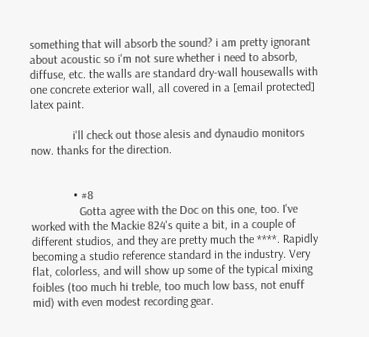something that will absorb the sound? i am pretty ignorant about acoustic so i'm not sure whether i need to absorb, diffuse, etc. the walls are standard dry-wall housewalls with one concrete exterior wall, all covered in a [email protected] latex paint.

              i'll check out those alesis and dynaudio monitors now. thanks for the direction.


              • #8
                Gotta agree with the Doc on this one, too. I've worked with the Mackie 824's quite a bit, in a couple of different studios, and they are pretty much the ****. Rapidly becoming a studio reference standard in the industry. Very flat, colorless, and will show up some of the typical mixing foibles (too much hi treble, too much low bass, not enuff mid) with even modest recording gear.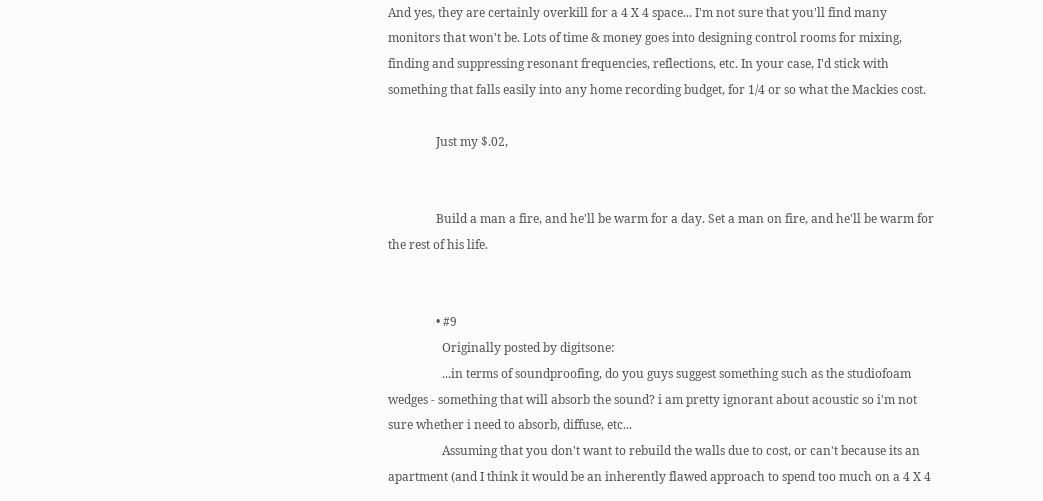And yes, they are certainly overkill for a 4 X 4 space... I'm not sure that you'll find many monitors that won't be. Lots of time & money goes into designing control rooms for mixing, finding and suppressing resonant frequencies, reflections, etc. In your case, I'd stick with something that falls easily into any home recording budget, for 1/4 or so what the Mackies cost.

                Just my $.02,


                Build a man a fire, and he'll be warm for a day. Set a man on fire, and he'll be warm for the rest of his life.


                • #9
                  Originally posted by digitsone:
                  ...in terms of soundproofing, do you guys suggest something such as the studiofoam wedges - something that will absorb the sound? i am pretty ignorant about acoustic so i'm not sure whether i need to absorb, diffuse, etc...
                  Assuming that you don't want to rebuild the walls due to cost, or can't because its an apartment (and I think it would be an inherently flawed approach to spend too much on a 4 X 4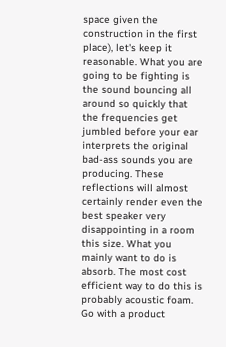space given the construction in the first place), let's keep it reasonable. What you are going to be fighting is the sound bouncing all around so quickly that the frequencies get jumbled before your ear interprets the original bad-ass sounds you are producing. These reflections will almost certainly render even the best speaker very disappointing in a room this size. What you mainly want to do is absorb. The most cost efficient way to do this is probably acoustic foam. Go with a product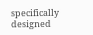specifically designed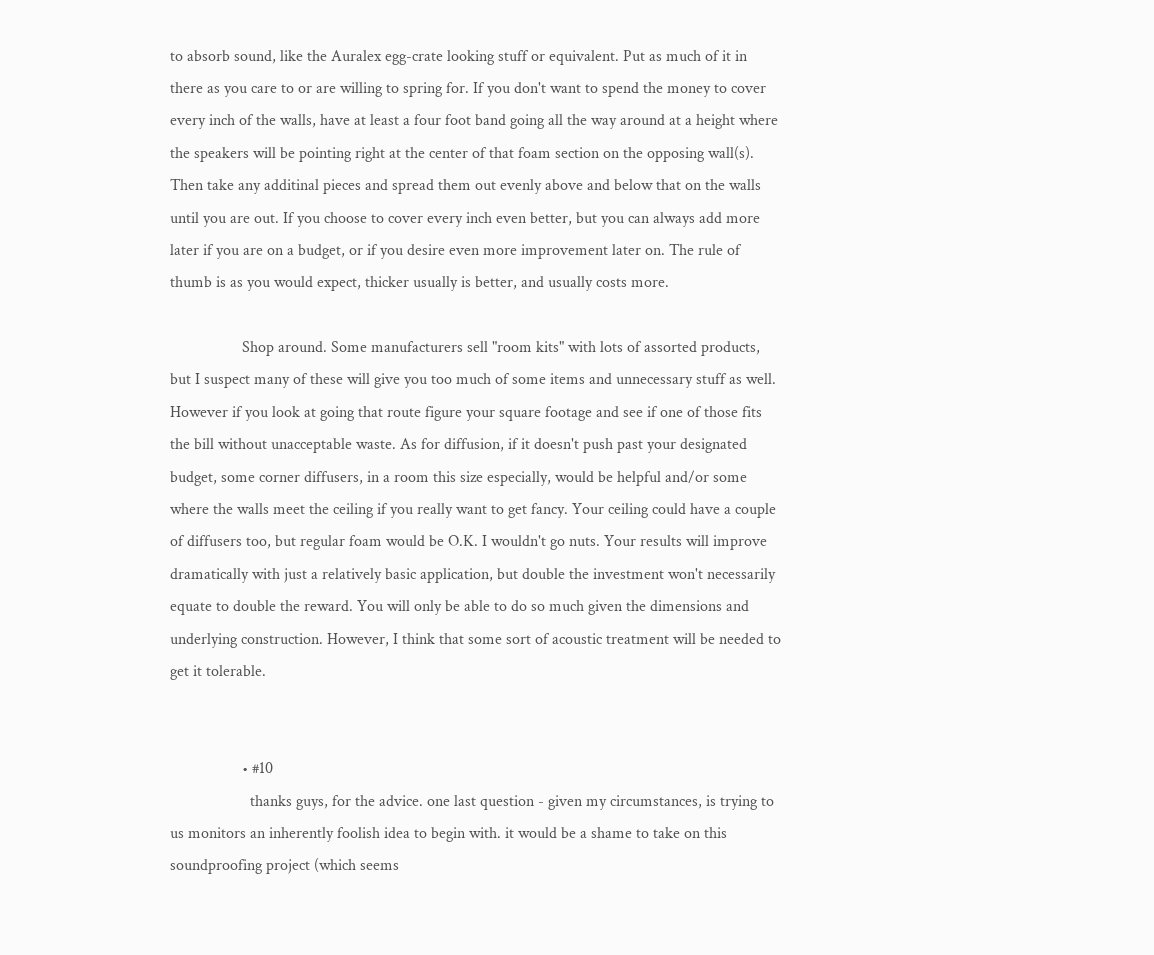to absorb sound, like the Auralex egg-crate looking stuff or equivalent. Put as much of it in there as you care to or are willing to spring for. If you don't want to spend the money to cover every inch of the walls, have at least a four foot band going all the way around at a height where the speakers will be pointing right at the center of that foam section on the opposing wall(s). Then take any additinal pieces and spread them out evenly above and below that on the walls until you are out. If you choose to cover every inch even better, but you can always add more later if you are on a budget, or if you desire even more improvement later on. The rule of thumb is as you would expect, thicker usually is better, and usually costs more.

                  Shop around. Some manufacturers sell "room kits" with lots of assorted products, but I suspect many of these will give you too much of some items and unnecessary stuff as well. However if you look at going that route figure your square footage and see if one of those fits the bill without unacceptable waste. As for diffusion, if it doesn't push past your designated budget, some corner diffusers, in a room this size especially, would be helpful and/or some where the walls meet the ceiling if you really want to get fancy. Your ceiling could have a couple of diffusers too, but regular foam would be O.K. I wouldn't go nuts. Your results will improve dramatically with just a relatively basic application, but double the investment won't necessarily equate to double the reward. You will only be able to do so much given the dimensions and underlying construction. However, I think that some sort of acoustic treatment will be needed to get it tolerable.


                  • #10
                    thanks guys, for the advice. one last question - given my circumstances, is trying to us monitors an inherently foolish idea to begin with. it would be a shame to take on this soundproofing project (which seems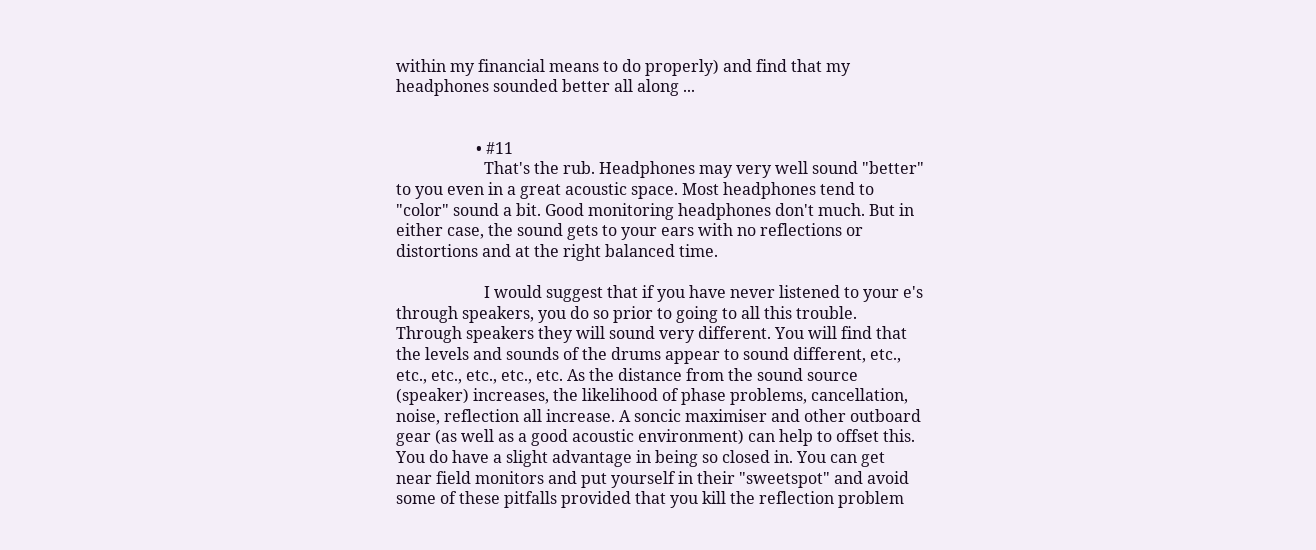within my financial means to do properly) and find that my headphones sounded better all along ...


                    • #11
                      That's the rub. Headphones may very well sound "better" to you even in a great acoustic space. Most headphones tend to "color" sound a bit. Good monitoring headphones don't much. But in either case, the sound gets to your ears with no reflections or distortions and at the right balanced time.

                      I would suggest that if you have never listened to your e's through speakers, you do so prior to going to all this trouble. Through speakers they will sound very different. You will find that the levels and sounds of the drums appear to sound different, etc., etc., etc., etc., etc., etc. As the distance from the sound source (speaker) increases, the likelihood of phase problems, cancellation, noise, reflection all increase. A soncic maximiser and other outboard gear (as well as a good acoustic environment) can help to offset this. You do have a slight advantage in being so closed in. You can get near field monitors and put yourself in their "sweetspot" and avoid some of these pitfalls provided that you kill the reflection problem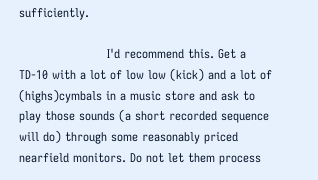sufficiently.

                      I'd recommend this. Get a TD-10 with a lot of low low (kick) and a lot of (highs)cymbals in a music store and ask to play those sounds (a short recorded sequence will do) through some reasonably priced nearfield monitors. Do not let them process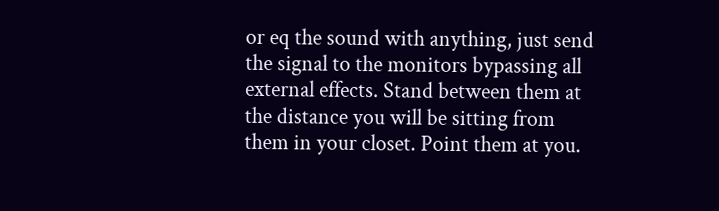or eq the sound with anything, just send the signal to the monitors bypassing all external effects. Stand between them at the distance you will be sitting from them in your closet. Point them at you.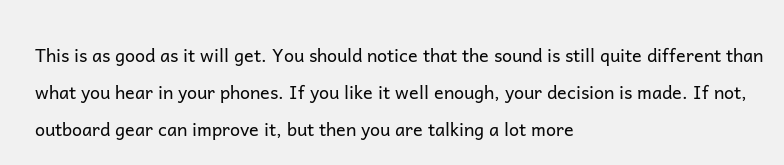This is as good as it will get. You should notice that the sound is still quite different than what you hear in your phones. If you like it well enough, your decision is made. If not, outboard gear can improve it, but then you are talking a lot more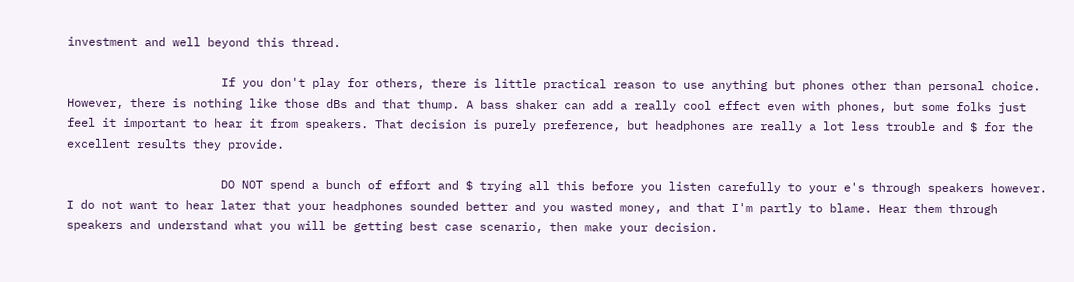investment and well beyond this thread.

                      If you don't play for others, there is little practical reason to use anything but phones other than personal choice. However, there is nothing like those dBs and that thump. A bass shaker can add a really cool effect even with phones, but some folks just feel it important to hear it from speakers. That decision is purely preference, but headphones are really a lot less trouble and $ for the excellent results they provide.

                      DO NOT spend a bunch of effort and $ trying all this before you listen carefully to your e's through speakers however. I do not want to hear later that your headphones sounded better and you wasted money, and that I'm partly to blame. Hear them through speakers and understand what you will be getting best case scenario, then make your decision.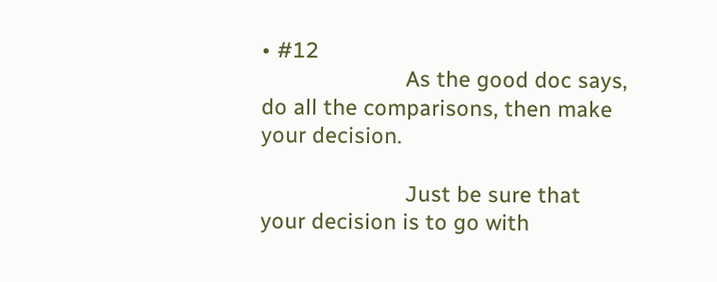• #12
                        As the good doc says, do all the comparisons, then make your decision.

                        Just be sure that your decision is to go with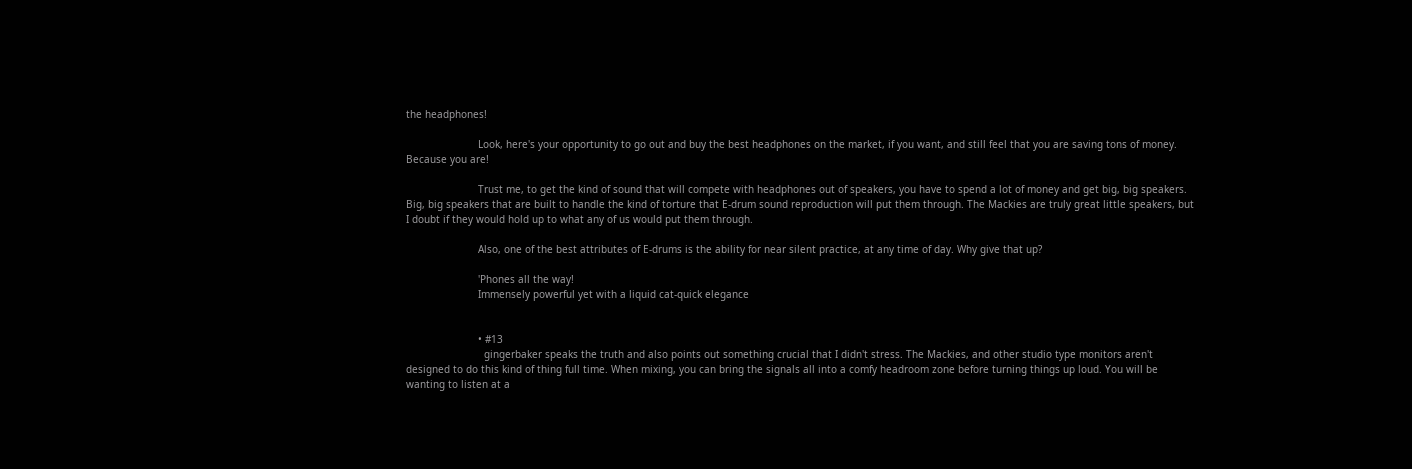the headphones!

                        Look, here's your opportunity to go out and buy the best headphones on the market, if you want, and still feel that you are saving tons of money. Because you are!

                        Trust me, to get the kind of sound that will compete with headphones out of speakers, you have to spend a lot of money and get big, big speakers. Big, big speakers that are built to handle the kind of torture that E-drum sound reproduction will put them through. The Mackies are truly great little speakers, but I doubt if they would hold up to what any of us would put them through.

                        Also, one of the best attributes of E-drums is the ability for near silent practice, at any time of day. Why give that up?

                        'Phones all the way!
                        Immensely powerful yet with a liquid cat-quick elegance


                        • #13
                          gingerbaker speaks the truth and also points out something crucial that I didn't stress. The Mackies, and other studio type monitors aren't designed to do this kind of thing full time. When mixing, you can bring the signals all into a comfy headroom zone before turning things up loud. You will be wanting to listen at a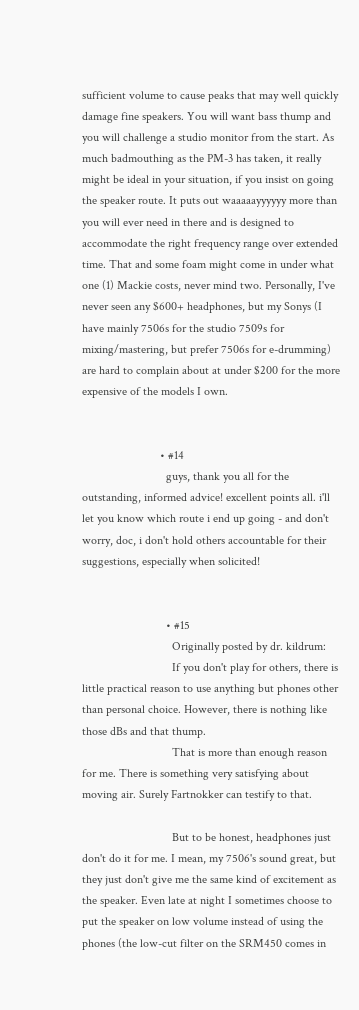sufficient volume to cause peaks that may well quickly damage fine speakers. You will want bass thump and you will challenge a studio monitor from the start. As much badmouthing as the PM-3 has taken, it really might be ideal in your situation, if you insist on going the speaker route. It puts out waaaaayyyyyy more than you will ever need in there and is designed to accommodate the right frequency range over extended time. That and some foam might come in under what one (1) Mackie costs, never mind two. Personally, I've never seen any $600+ headphones, but my Sonys (I have mainly 7506s for the studio 7509s for mixing/mastering, but prefer 7506s for e-drumming) are hard to complain about at under $200 for the more expensive of the models I own.


                          • #14
                            guys, thank you all for the outstanding, informed advice! excellent points all. i'll let you know which route i end up going - and don't worry, doc, i don't hold others accountable for their suggestions, especially when solicited!


                            • #15
                              Originally posted by dr. kildrum:
                              If you don't play for others, there is little practical reason to use anything but phones other than personal choice. However, there is nothing like those dBs and that thump.
                              That is more than enough reason for me. There is something very satisfying about moving air. Surely Fartnokker can testify to that.

                              But to be honest, headphones just don't do it for me. I mean, my 7506's sound great, but they just don't give me the same kind of excitement as the speaker. Even late at night I sometimes choose to put the speaker on low volume instead of using the phones (the low-cut filter on the SRM450 comes in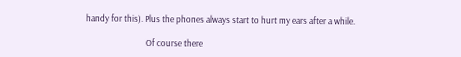handy for this). Plus the phones always start to hurt my ears after a while.

                              Of course there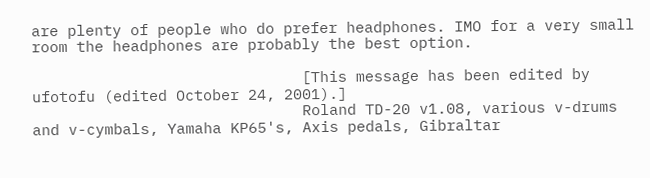are plenty of people who do prefer headphones. IMO for a very small room the headphones are probably the best option.

                              [This message has been edited by ufotofu (edited October 24, 2001).]
                              Roland TD-20 v1.08, various v-drums and v-cymbals, Yamaha KP65's, Axis pedals, Gibraltar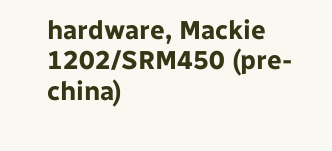hardware, Mackie 1202/SRM450 (pre-china)